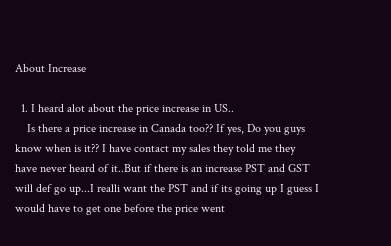About Increase

  1. I heard alot about the price increase in US..
    Is there a price increase in Canada too?? If yes, Do you guys know when is it?? I have contact my sales they told me they have never heard of it..But if there is an increase PST and GST will def go up...I realli want the PST and if its going up I guess I would have to get one before the price went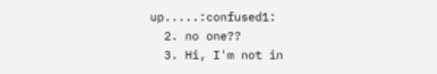up.....:confused1:
  2. no one??
  3. Hi, I'm not in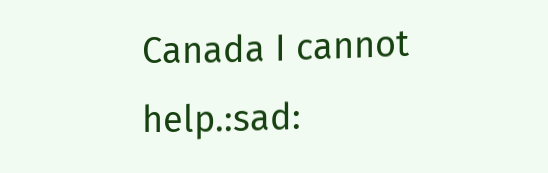Canada I cannot help.:sad: